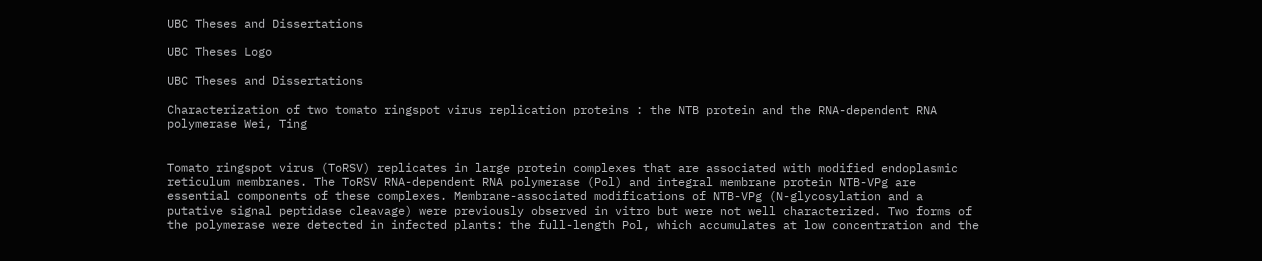UBC Theses and Dissertations

UBC Theses Logo

UBC Theses and Dissertations

Characterization of two tomato ringspot virus replication proteins : the NTB protein and the RNA-dependent RNA polymerase Wei, Ting


Tomato ringspot virus (ToRSV) replicates in large protein complexes that are associated with modified endoplasmic reticulum membranes. The ToRSV RNA-dependent RNA polymerase (Pol) and integral membrane protein NTB-VPg are essential components of these complexes. Membrane-associated modifications of NTB-VPg (N-glycosylation and a putative signal peptidase cleavage) were previously observed in vitro but were not well characterized. Two forms of the polymerase were detected in infected plants: the full-length Pol, which accumulates at low concentration and the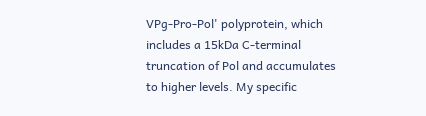VPg-Pro-Pol' polyprotein, which includes a 15kDa C-terminal truncation of Pol and accumulates to higher levels. My specific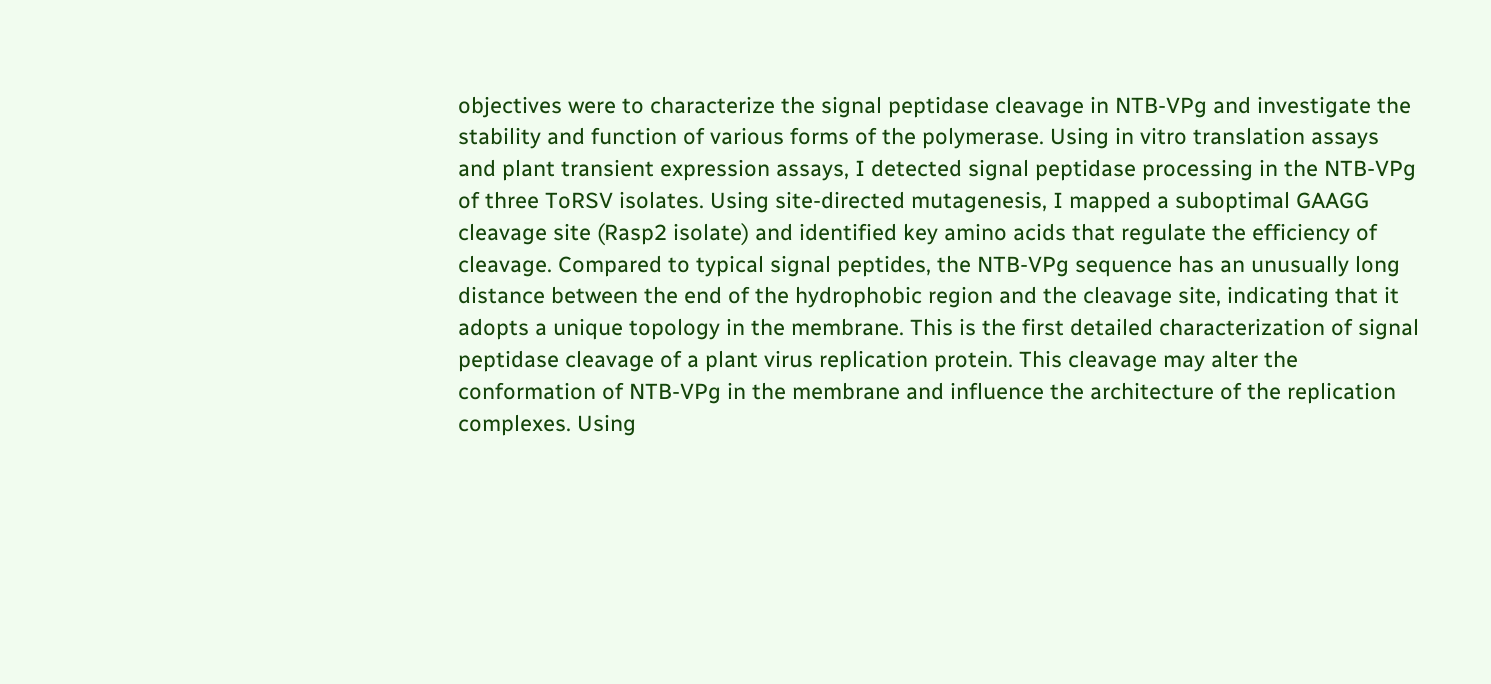objectives were to characterize the signal peptidase cleavage in NTB-VPg and investigate the stability and function of various forms of the polymerase. Using in vitro translation assays and plant transient expression assays, I detected signal peptidase processing in the NTB-VPg of three ToRSV isolates. Using site-directed mutagenesis, I mapped a suboptimal GAAGG cleavage site (Rasp2 isolate) and identified key amino acids that regulate the efficiency of cleavage. Compared to typical signal peptides, the NTB-VPg sequence has an unusually long distance between the end of the hydrophobic region and the cleavage site, indicating that it adopts a unique topology in the membrane. This is the first detailed characterization of signal peptidase cleavage of a plant virus replication protein. This cleavage may alter the conformation of NTB-VPg in the membrane and influence the architecture of the replication complexes. Using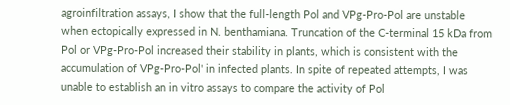agroinfiltration assays, I show that the full-length Pol and VPg-Pro-Pol are unstable when ectopically expressed in N. benthamiana. Truncation of the C-terminal 15 kDa from Pol or VPg-Pro-Pol increased their stability in plants, which is consistent with the accumulation of VPg-Pro-Pol' in infected plants. In spite of repeated attempts, I was unable to establish an in vitro assays to compare the activity of Pol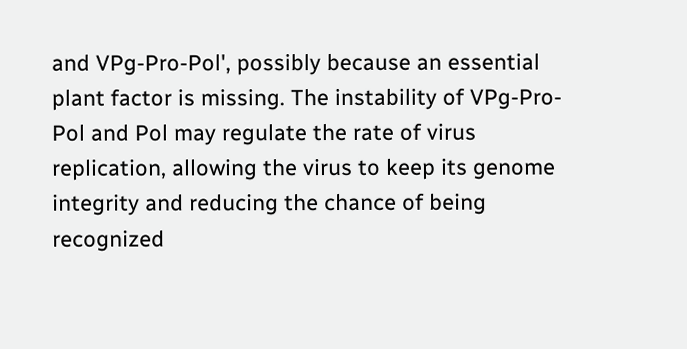and VPg-Pro-Pol', possibly because an essential plant factor is missing. The instability of VPg-Pro-Pol and Pol may regulate the rate of virus replication, allowing the virus to keep its genome integrity and reducing the chance of being recognized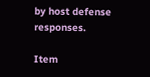by host defense responses.

Item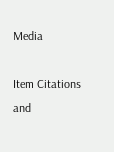Media

Item Citations and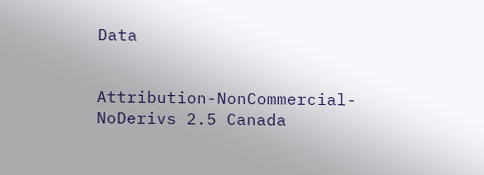Data


Attribution-NonCommercial-NoDerivs 2.5 Canada